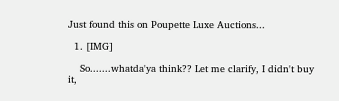Just found this on Poupette Luxe Auctions...

  1. [IMG]

    So.......whatda'ya think?? Let me clarify, I didn't buy it,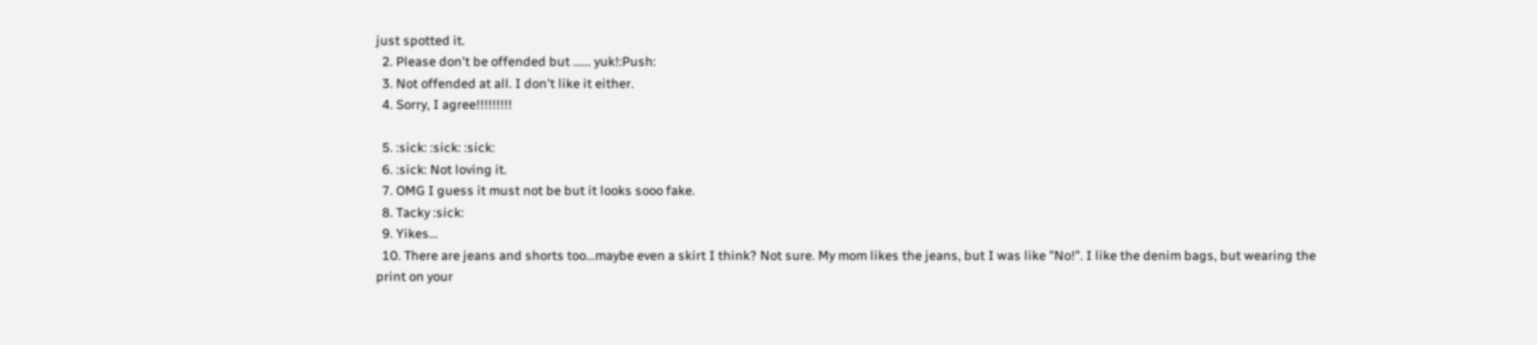just spotted it.
  2. Please don't be offended but ...... yuk!:Push:
  3. Not offended at all. I don't like it either.
  4. Sorry, I agree!!!!!!!!!

  5. :sick: :sick: :sick:
  6. :sick: Not loving it.
  7. OMG I guess it must not be but it looks sooo fake.
  8. Tacky :sick:
  9. Yikes...
  10. There are jeans and shorts too...maybe even a skirt I think? Not sure. My mom likes the jeans, but I was like "No!". I like the denim bags, but wearing the print on your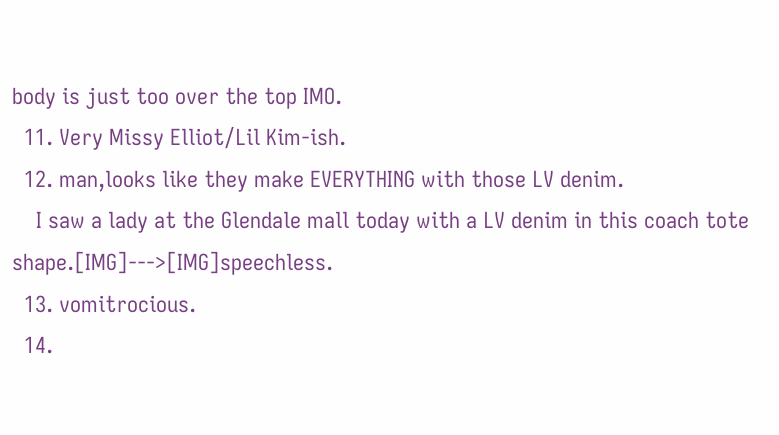body is just too over the top IMO.
  11. Very Missy Elliot/Lil Kim-ish.
  12. man,looks like they make EVERYTHING with those LV denim.
    I saw a lady at the Glendale mall today with a LV denim in this coach tote shape.[IMG]--->[IMG]speechless.
  13. vomitrocious.
  14.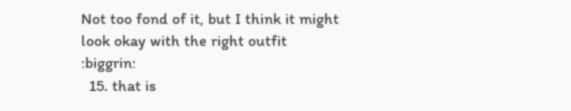Not too fond of it, but I think it might look okay with the right outfit :biggrin:
  15. that is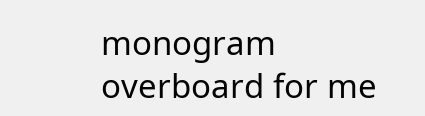monogram overboard for me